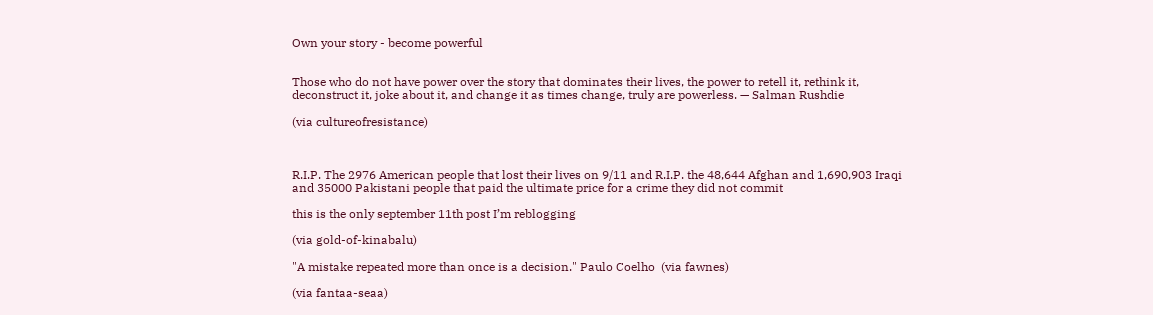Own your story - become powerful


Those who do not have power over the story that dominates their lives, the power to retell it, rethink it, deconstruct it, joke about it, and change it as times change, truly are powerless. — Salman Rushdie

(via cultureofresistance)



R.I.P. The 2976 American people that lost their lives on 9/11 and R.I.P. the 48,644 Afghan and 1,690,903 Iraqi and 35000 Pakistani people that paid the ultimate price for a crime they did not commit

this is the only september 11th post I’m reblogging

(via gold-of-kinabalu)

"A mistake repeated more than once is a decision." Paulo Coelho  (via fawnes)

(via fantaa-seaa)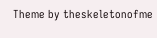Theme by theskeletonofme